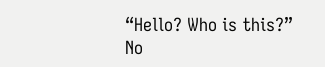“Hello? Who is this?”
No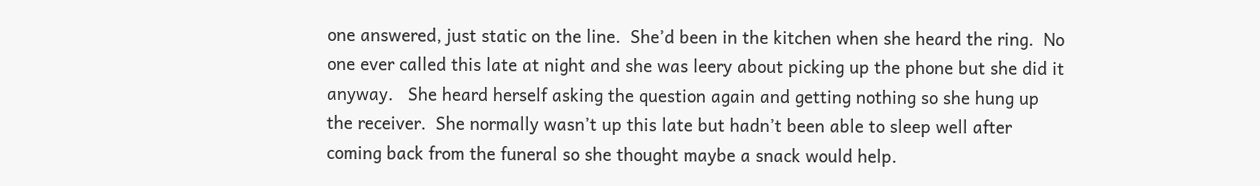one answered, just static on the line.  She’d been in the kitchen when she heard the ring.  No one ever called this late at night and she was leery about picking up the phone but she did it anyway.   She heard herself asking the question again and getting nothing so she hung up the receiver.  She normally wasn’t up this late but hadn’t been able to sleep well after coming back from the funeral so she thought maybe a snack would help.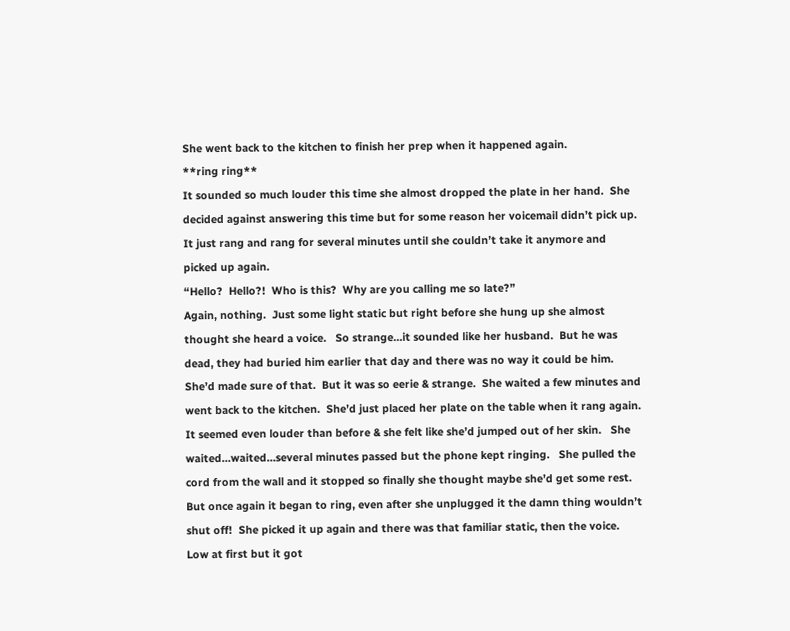She went back to the kitchen to finish her prep when it happened again.
**ring ring**
It sounded so much louder this time she almost dropped the plate in her hand.  She decided against answering this time but for some reason her voicemail didn’t pick up.  It just rang and rang for several minutes until she couldn’t take it anymore and picked up again.
“Hello?  Hello?!  Who is this?  Why are you calling me so late?”
Again, nothing.  Just some light static but right before she hung up she almost thought she heard a voice.   So strange…it sounded like her husband.  But he was dead, they had buried him earlier that day and there was no way it could be him.  She’d made sure of that.  But it was so eerie & strange.  She waited a few minutes and went back to the kitchen.  She’d just placed her plate on the table when it rang again.  It seemed even louder than before & she felt like she’d jumped out of her skin.   She waited…waited…several minutes passed but the phone kept ringing.   She pulled the cord from the wall and it stopped so finally she thought maybe she’d get some rest.  But once again it began to ring, even after she unplugged it the damn thing wouldn’t shut off!  She picked it up again and there was that familiar static, then the voice. Low at first but it got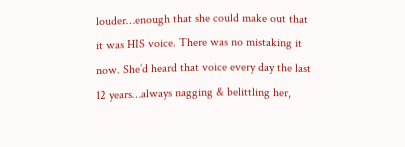louder…enough that she could make out that it was HIS voice. There was no mistaking it now. She’d heard that voice every day the last 12 years…always nagging & belittling her,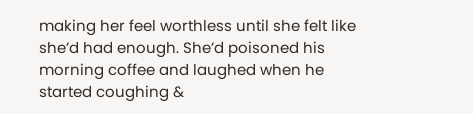making her feel worthless until she felt like she’d had enough. She’d poisoned his morning coffee and laughed when he started coughing &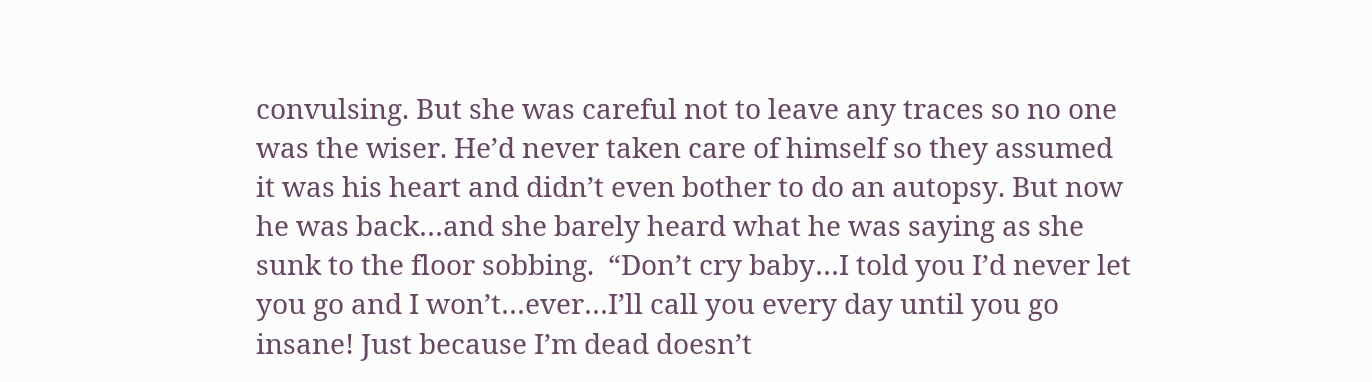convulsing. But she was careful not to leave any traces so no one was the wiser. He’d never taken care of himself so they assumed it was his heart and didn’t even bother to do an autopsy. But now he was back…and she barely heard what he was saying as she sunk to the floor sobbing.  “Don’t cry baby…I told you I’d never let you go and I won’t…ever…I’ll call you every day until you go insane! Just because I’m dead doesn’t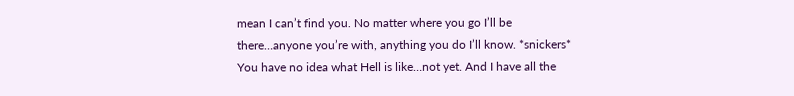mean I can’t find you. No matter where you go I’ll be there…anyone you’re with, anything you do I’ll know. *snickers* You have no idea what Hell is like…not yet. And I have all the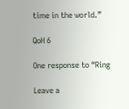time in the world.”

QoH 6

One response to “Ring

Leave a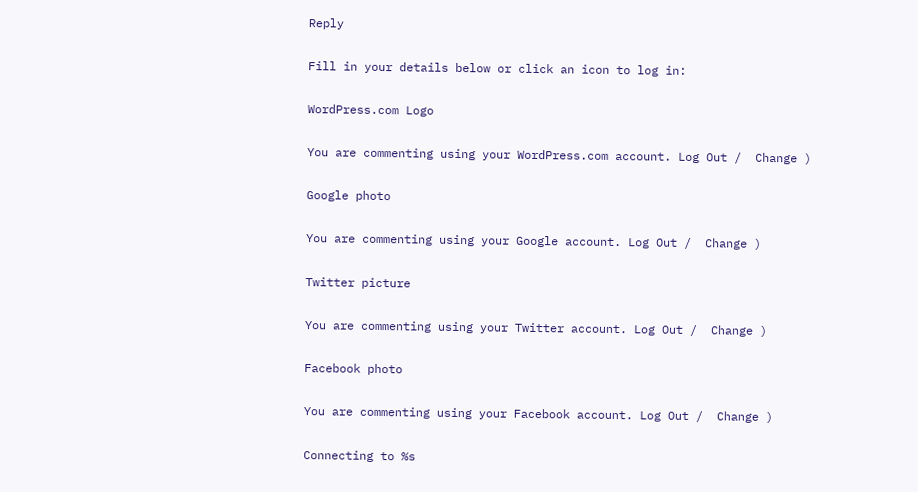Reply

Fill in your details below or click an icon to log in:

WordPress.com Logo

You are commenting using your WordPress.com account. Log Out /  Change )

Google photo

You are commenting using your Google account. Log Out /  Change )

Twitter picture

You are commenting using your Twitter account. Log Out /  Change )

Facebook photo

You are commenting using your Facebook account. Log Out /  Change )

Connecting to %s